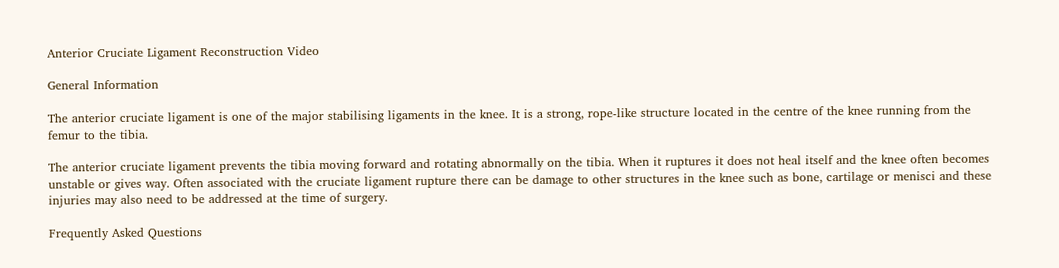Anterior Cruciate Ligament Reconstruction Video

General Information

The anterior cruciate ligament is one of the major stabilising ligaments in the knee. It is a strong, rope-like structure located in the centre of the knee running from the femur to the tibia.

The anterior cruciate ligament prevents the tibia moving forward and rotating abnormally on the tibia. When it ruptures it does not heal itself and the knee often becomes unstable or gives way. Often associated with the cruciate ligament rupture there can be damage to other structures in the knee such as bone, cartilage or menisci and these injuries may also need to be addressed at the time of surgery.

Frequently Asked Questions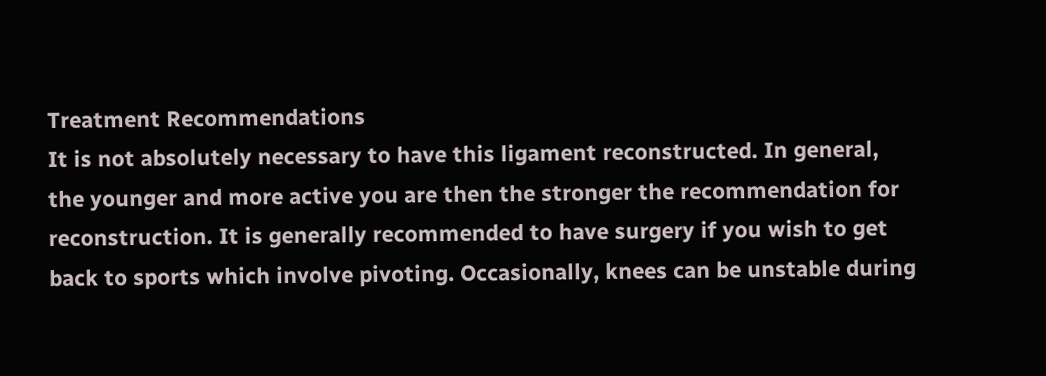Treatment Recommendations
It is not absolutely necessary to have this ligament reconstructed. In general, the younger and more active you are then the stronger the recommendation for reconstruction. It is generally recommended to have surgery if you wish to get back to sports which involve pivoting. Occasionally, knees can be unstable during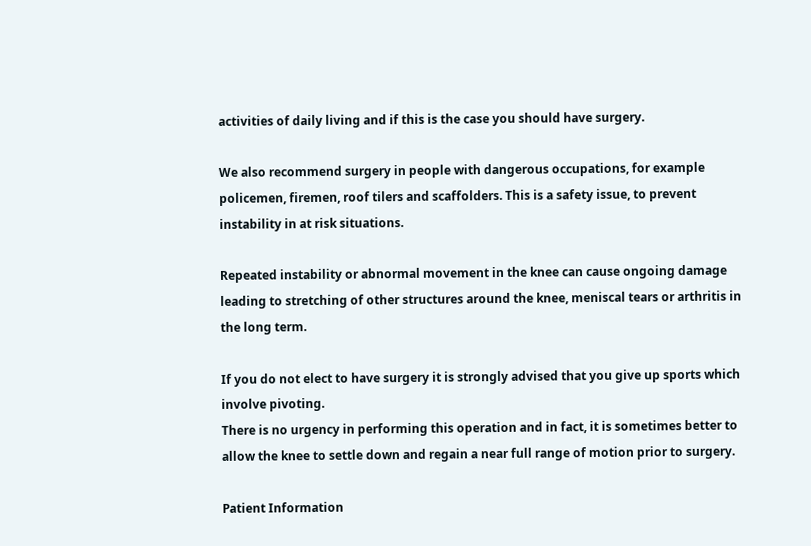activities of daily living and if this is the case you should have surgery.

We also recommend surgery in people with dangerous occupations, for example policemen, firemen, roof tilers and scaffolders. This is a safety issue, to prevent instability in at risk situations.

Repeated instability or abnormal movement in the knee can cause ongoing damage leading to stretching of other structures around the knee, meniscal tears or arthritis in the long term.

If you do not elect to have surgery it is strongly advised that you give up sports which involve pivoting.
There is no urgency in performing this operation and in fact, it is sometimes better to allow the knee to settle down and regain a near full range of motion prior to surgery.

Patient Information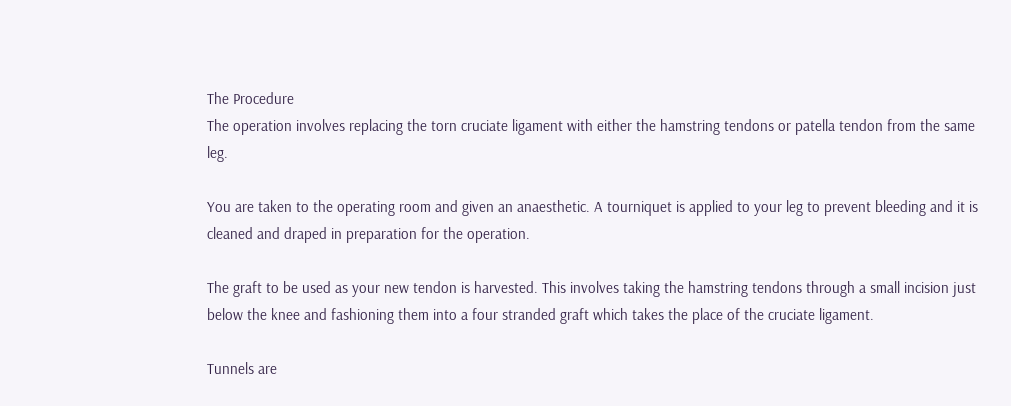The Procedure
The operation involves replacing the torn cruciate ligament with either the hamstring tendons or patella tendon from the same leg.

You are taken to the operating room and given an anaesthetic. A tourniquet is applied to your leg to prevent bleeding and it is cleaned and draped in preparation for the operation.

The graft to be used as your new tendon is harvested. This involves taking the hamstring tendons through a small incision just below the knee and fashioning them into a four stranded graft which takes the place of the cruciate ligament.

Tunnels are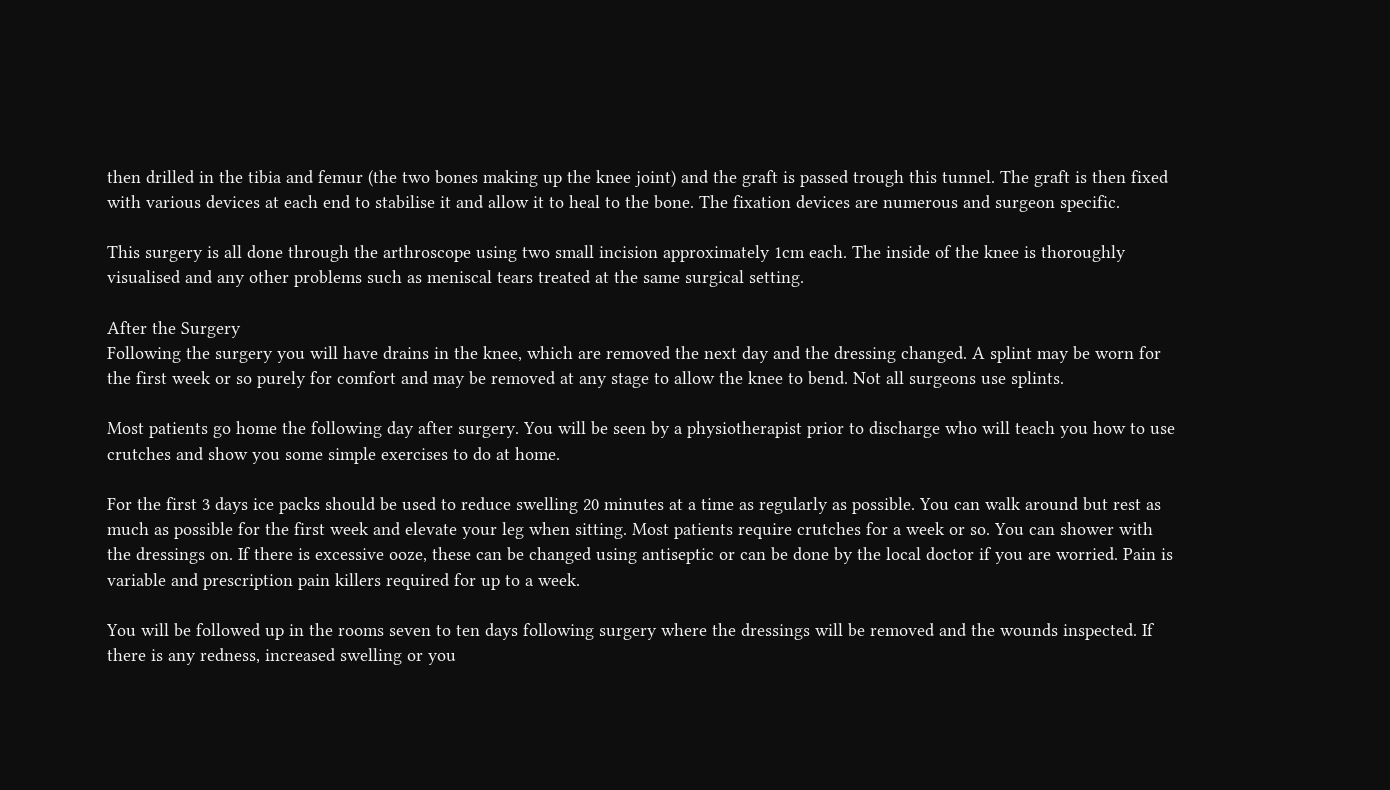then drilled in the tibia and femur (the two bones making up the knee joint) and the graft is passed trough this tunnel. The graft is then fixed with various devices at each end to stabilise it and allow it to heal to the bone. The fixation devices are numerous and surgeon specific.

This surgery is all done through the arthroscope using two small incision approximately 1cm each. The inside of the knee is thoroughly visualised and any other problems such as meniscal tears treated at the same surgical setting.

After the Surgery
Following the surgery you will have drains in the knee, which are removed the next day and the dressing changed. A splint may be worn for the first week or so purely for comfort and may be removed at any stage to allow the knee to bend. Not all surgeons use splints.

Most patients go home the following day after surgery. You will be seen by a physiotherapist prior to discharge who will teach you how to use crutches and show you some simple exercises to do at home.

For the first 3 days ice packs should be used to reduce swelling 20 minutes at a time as regularly as possible. You can walk around but rest as much as possible for the first week and elevate your leg when sitting. Most patients require crutches for a week or so. You can shower with the dressings on. If there is excessive ooze, these can be changed using antiseptic or can be done by the local doctor if you are worried. Pain is variable and prescription pain killers required for up to a week.

You will be followed up in the rooms seven to ten days following surgery where the dressings will be removed and the wounds inspected. If there is any redness, increased swelling or you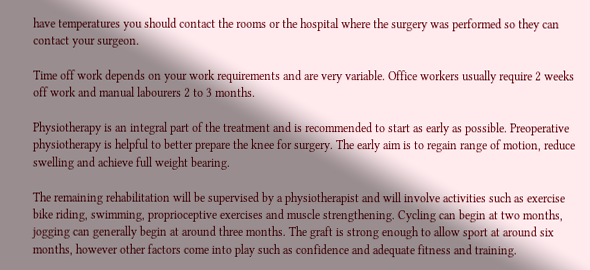have temperatures you should contact the rooms or the hospital where the surgery was performed so they can contact your surgeon.

Time off work depends on your work requirements and are very variable. Office workers usually require 2 weeks off work and manual labourers 2 to 3 months.

Physiotherapy is an integral part of the treatment and is recommended to start as early as possible. Preoperative physiotherapy is helpful to better prepare the knee for surgery. The early aim is to regain range of motion, reduce swelling and achieve full weight bearing.

The remaining rehabilitation will be supervised by a physiotherapist and will involve activities such as exercise bike riding, swimming, proprioceptive exercises and muscle strengthening. Cycling can begin at two months, jogging can generally begin at around three months. The graft is strong enough to allow sport at around six months, however other factors come into play such as confidence and adequate fitness and training.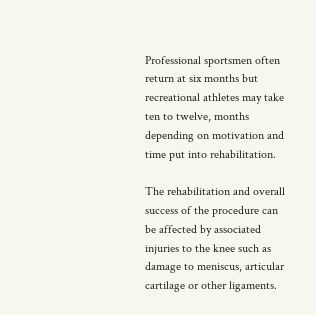Professional sportsmen often return at six months but recreational athletes may take ten to twelve, months depending on motivation and time put into rehabilitation.

The rehabilitation and overall success of the procedure can be affected by associated injuries to the knee such as damage to meniscus, articular cartilage or other ligaments.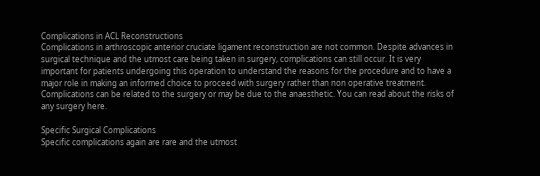Complications in ACL Reconstructions
Complications in arthroscopic anterior cruciate ligament reconstruction are not common. Despite advances in surgical technique and the utmost care being taken in surgery, complications can still occur. It is very important for patients undergoing this operation to understand the reasons for the procedure and to have a major role in making an informed choice to proceed with surgery rather than non operative treatment. Complications can be related to the surgery or may be due to the anaesthetic. You can read about the risks of any surgery here.

Specific Surgical Complications
Specific complications again are rare and the utmost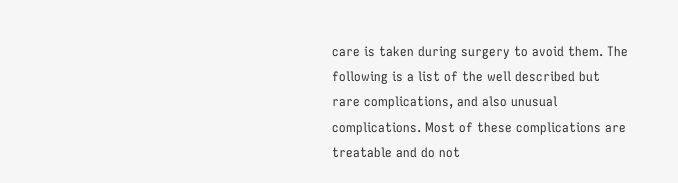care is taken during surgery to avoid them. The following is a list of the well described but rare complications, and also unusual complications. Most of these complications are treatable and do not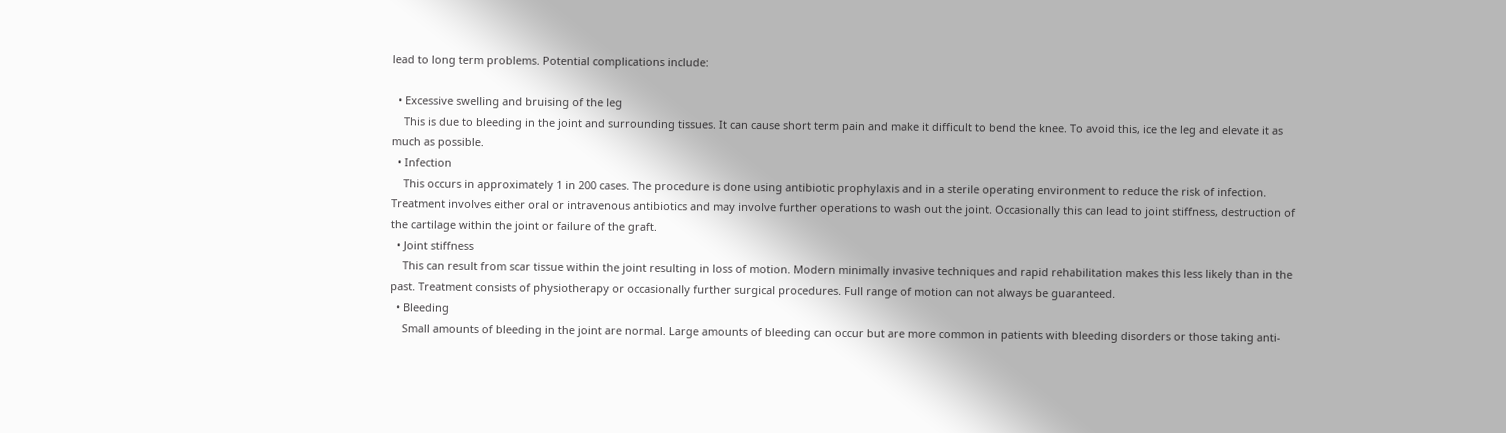lead to long term problems. Potential complications include:

  • Excessive swelling and bruising of the leg
    This is due to bleeding in the joint and surrounding tissues. It can cause short term pain and make it difficult to bend the knee. To avoid this, ice the leg and elevate it as much as possible.
  • Infection
    This occurs in approximately 1 in 200 cases. The procedure is done using antibiotic prophylaxis and in a sterile operating environment to reduce the risk of infection. Treatment involves either oral or intravenous antibiotics and may involve further operations to wash out the joint. Occasionally this can lead to joint stiffness, destruction of the cartilage within the joint or failure of the graft.
  • Joint stiffness
    This can result from scar tissue within the joint resulting in loss of motion. Modern minimally invasive techniques and rapid rehabilitation makes this less likely than in the past. Treatment consists of physiotherapy or occasionally further surgical procedures. Full range of motion can not always be guaranteed.
  • Bleeding
    Small amounts of bleeding in the joint are normal. Large amounts of bleeding can occur but are more common in patients with bleeding disorders or those taking anti-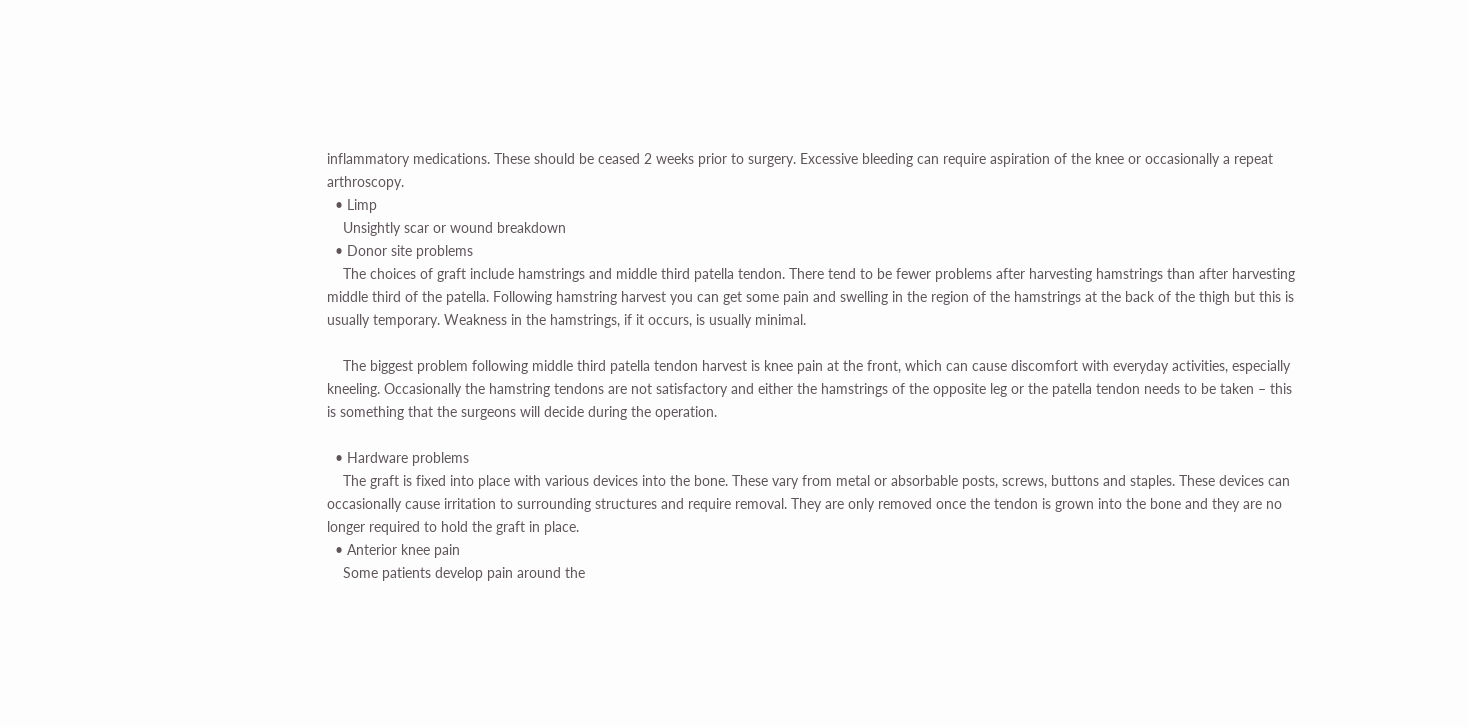inflammatory medications. These should be ceased 2 weeks prior to surgery. Excessive bleeding can require aspiration of the knee or occasionally a repeat arthroscopy.
  • Limp
    Unsightly scar or wound breakdown
  • Donor site problems
    The choices of graft include hamstrings and middle third patella tendon. There tend to be fewer problems after harvesting hamstrings than after harvesting middle third of the patella. Following hamstring harvest you can get some pain and swelling in the region of the hamstrings at the back of the thigh but this is usually temporary. Weakness in the hamstrings, if it occurs, is usually minimal.

    The biggest problem following middle third patella tendon harvest is knee pain at the front, which can cause discomfort with everyday activities, especially kneeling. Occasionally the hamstring tendons are not satisfactory and either the hamstrings of the opposite leg or the patella tendon needs to be taken – this is something that the surgeons will decide during the operation.

  • Hardware problems
    The graft is fixed into place with various devices into the bone. These vary from metal or absorbable posts, screws, buttons and staples. These devices can occasionally cause irritation to surrounding structures and require removal. They are only removed once the tendon is grown into the bone and they are no longer required to hold the graft in place.
  • Anterior knee pain
    Some patients develop pain around the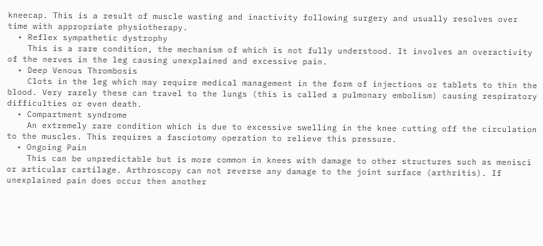kneecap. This is a result of muscle wasting and inactivity following surgery and usually resolves over time with appropriate physiotherapy.
  • Reflex sympathetic dystrophy
    This is a rare condition, the mechanism of which is not fully understood. It involves an overactivity of the nerves in the leg causing unexplained and excessive pain.
  • Deep Venous Thrombosis
    Clots in the leg which may require medical management in the form of injections or tablets to thin the blood. Very rarely these can travel to the lungs (this is called a pulmonary embolism) causing respiratory difficulties or even death.
  • Compartment syndrome
    An extremely rare condition which is due to excessive swelling in the knee cutting off the circulation to the muscles. This requires a fasciotomy operation to relieve this pressure.
  • Ongoing Pain
    This can be unpredictable but is more common in knees with damage to other structures such as menisci or articular cartilage. Arthroscopy can not reverse any damage to the joint surface (arthritis). If unexplained pain does occur then another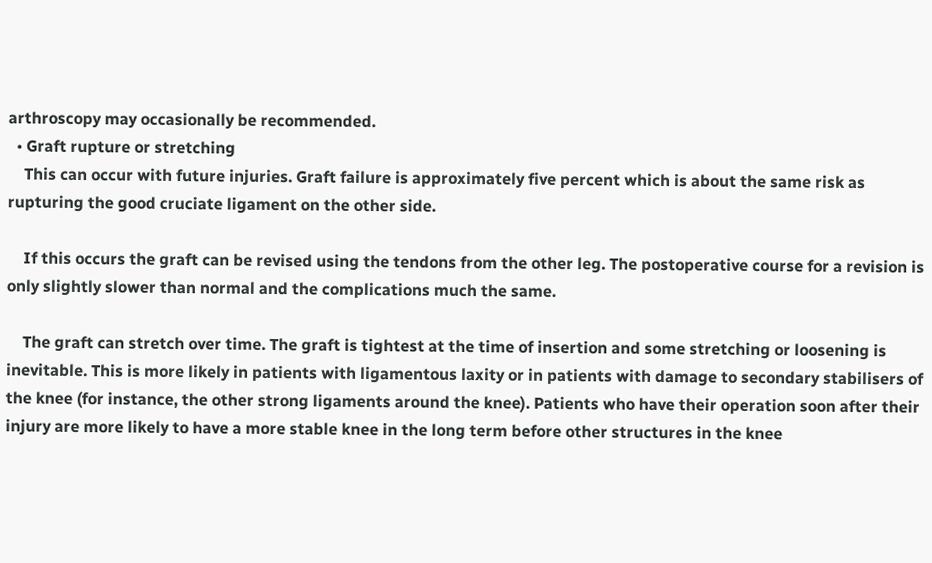arthroscopy may occasionally be recommended.
  • Graft rupture or stretching
    This can occur with future injuries. Graft failure is approximately five percent which is about the same risk as rupturing the good cruciate ligament on the other side.

    If this occurs the graft can be revised using the tendons from the other leg. The postoperative course for a revision is only slightly slower than normal and the complications much the same.

    The graft can stretch over time. The graft is tightest at the time of insertion and some stretching or loosening is inevitable. This is more likely in patients with ligamentous laxity or in patients with damage to secondary stabilisers of the knee (for instance, the other strong ligaments around the knee). Patients who have their operation soon after their injury are more likely to have a more stable knee in the long term before other structures in the knee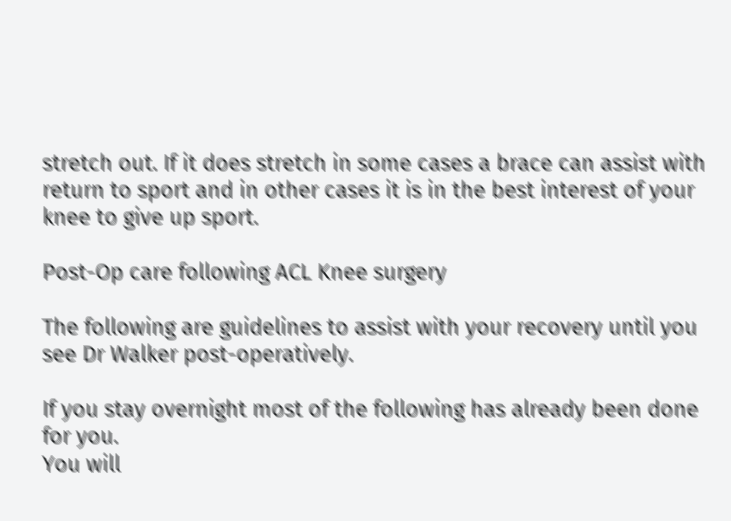stretch out. If it does stretch in some cases a brace can assist with return to sport and in other cases it is in the best interest of your knee to give up sport.

Post-Op care following ACL Knee surgery

The following are guidelines to assist with your recovery until you see Dr Walker post-operatively.

If you stay overnight most of the following has already been done for you.
You will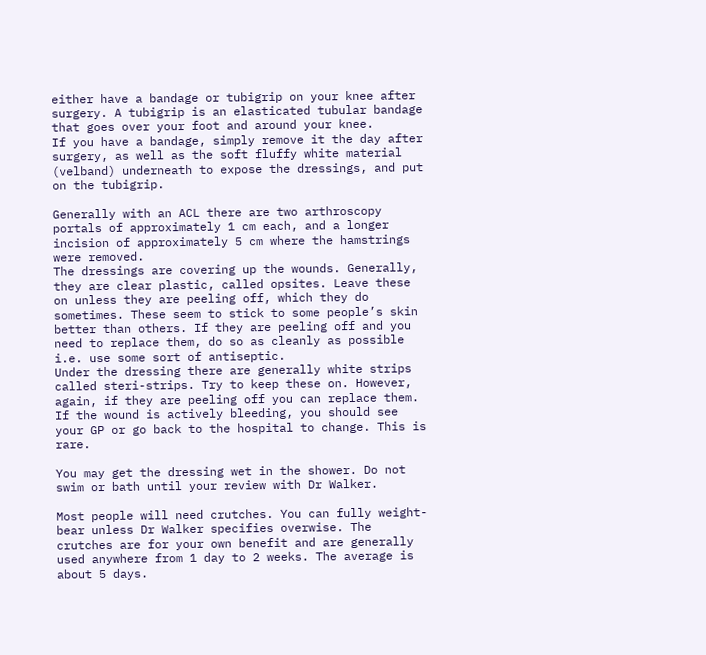either have a bandage or tubigrip on your knee after surgery. A tubigrip is an elasticated tubular bandage that goes over your foot and around your knee.
If you have a bandage, simply remove it the day after surgery, as well as the soft fluffy white material (velband) underneath to expose the dressings, and put on the tubigrip.

Generally with an ACL there are two arthroscopy portals of approximately 1 cm each, and a longer incision of approximately 5 cm where the hamstrings were removed.
The dressings are covering up the wounds. Generally, they are clear plastic, called opsites. Leave these on unless they are peeling off, which they do sometimes. These seem to stick to some people’s skin better than others. If they are peeling off and you need to replace them, do so as cleanly as possible i.e. use some sort of antiseptic.
Under the dressing there are generally white strips called steri-strips. Try to keep these on. However, again, if they are peeling off you can replace them.
If the wound is actively bleeding, you should see your GP or go back to the hospital to change. This is rare.

You may get the dressing wet in the shower. Do not swim or bath until your review with Dr Walker.

Most people will need crutches. You can fully weight-bear unless Dr Walker specifies overwise. The crutches are for your own benefit and are generally used anywhere from 1 day to 2 weeks. The average is about 5 days.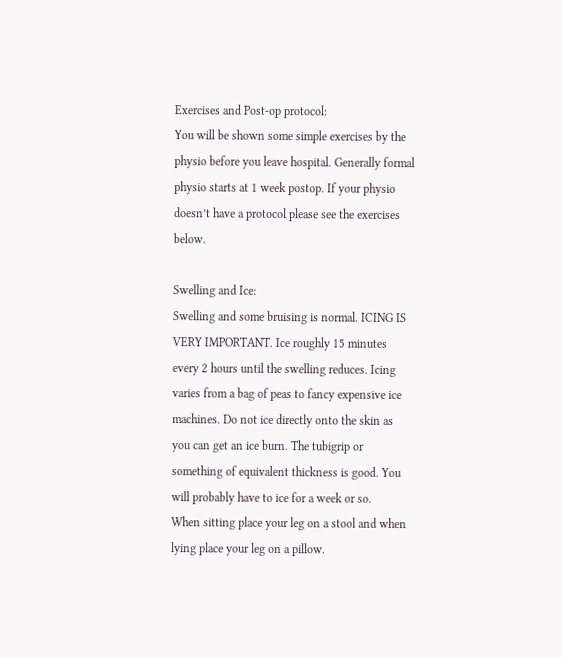Exercises and Post-op protocol:
You will be shown some simple exercises by the physio before you leave hospital. Generally formal physio starts at 1 week postop. If your physio doesn’t have a protocol please see the exercises below.

Swelling and Ice:
Swelling and some bruising is normal. ICING IS VERY IMPORTANT. Ice roughly 15 minutes every 2 hours until the swelling reduces. Icing varies from a bag of peas to fancy expensive ice machines. Do not ice directly onto the skin as you can get an ice burn. The tubigrip or something of equivalent thickness is good. You will probably have to ice for a week or so.
When sitting place your leg on a stool and when lying place your leg on a pillow.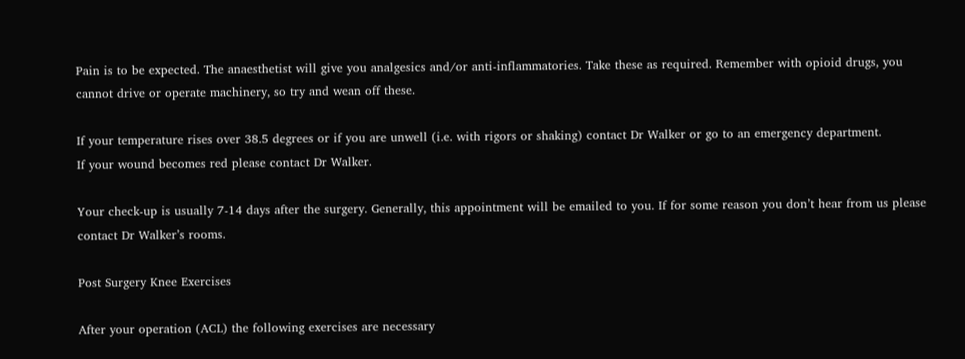Pain is to be expected. The anaesthetist will give you analgesics and/or anti-inflammatories. Take these as required. Remember with opioid drugs, you cannot drive or operate machinery, so try and wean off these.

If your temperature rises over 38.5 degrees or if you are unwell (i.e. with rigors or shaking) contact Dr Walker or go to an emergency department.
If your wound becomes red please contact Dr Walker.

Your check-up is usually 7-14 days after the surgery. Generally, this appointment will be emailed to you. If for some reason you don’t hear from us please contact Dr Walker’s rooms.

Post Surgery Knee Exercises

After your operation (ACL) the following exercises are necessary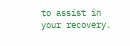to assist in your recovery.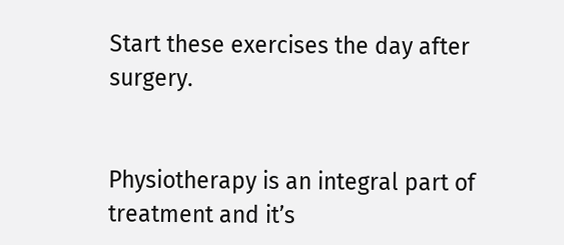Start these exercises the day after surgery.


Physiotherapy is an integral part of treatment and it’s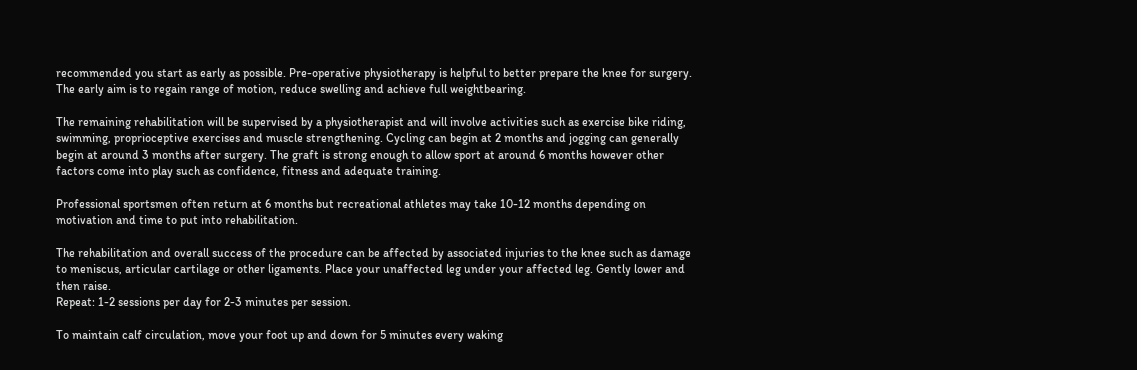recommended you start as early as possible. Pre-operative physiotherapy is helpful to better prepare the knee for surgery. The early aim is to regain range of motion, reduce swelling and achieve full weightbearing.

The remaining rehabilitation will be supervised by a physiotherapist and will involve activities such as exercise bike riding, swimming, proprioceptive exercises and muscle strengthening. Cycling can begin at 2 months and jogging can generally begin at around 3 months after surgery. The graft is strong enough to allow sport at around 6 months however other factors come into play such as confidence, fitness and adequate training.

Professional sportsmen often return at 6 months but recreational athletes may take 10-12 months depending on motivation and time to put into rehabilitation.

The rehabilitation and overall success of the procedure can be affected by associated injuries to the knee such as damage to meniscus, articular cartilage or other ligaments. Place your unaffected leg under your affected leg. Gently lower and then raise.
Repeat: 1-2 sessions per day for 2-3 minutes per session.

To maintain calf circulation, move your foot up and down for 5 minutes every waking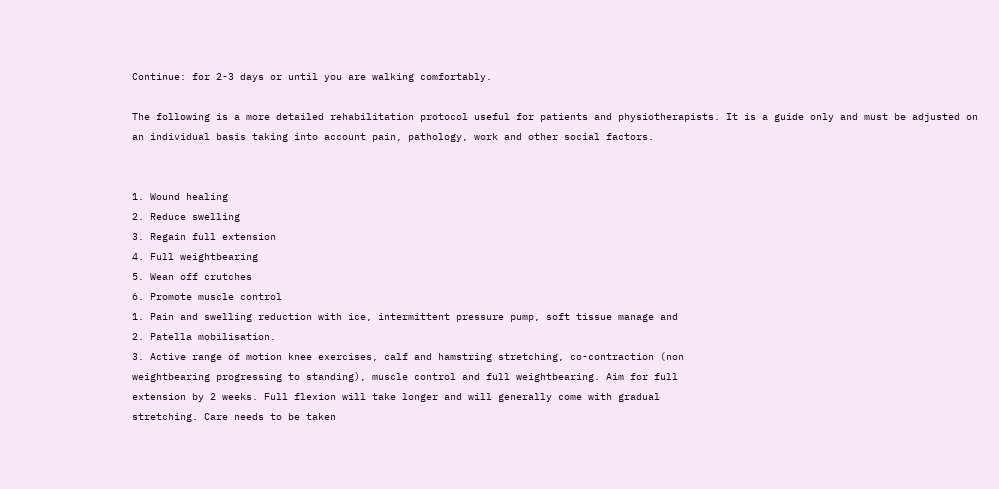Continue: for 2-3 days or until you are walking comfortably.

The following is a more detailed rehabilitation protocol useful for patients and physiotherapists. It is a guide only and must be adjusted on an individual basis taking into account pain, pathology, work and other social factors.


1. Wound healing
2. Reduce swelling
3. Regain full extension
4. Full weightbearing
5. Wean off crutches
6. Promote muscle control
1. Pain and swelling reduction with ice, intermittent pressure pump, soft tissue manage and
2. Patella mobilisation.
3. Active range of motion knee exercises, calf and hamstring stretching, co-contraction (non
weightbearing progressing to standing), muscle control and full weightbearing. Aim for full
extension by 2 weeks. Full flexion will take longer and will generally come with gradual
stretching. Care needs to be taken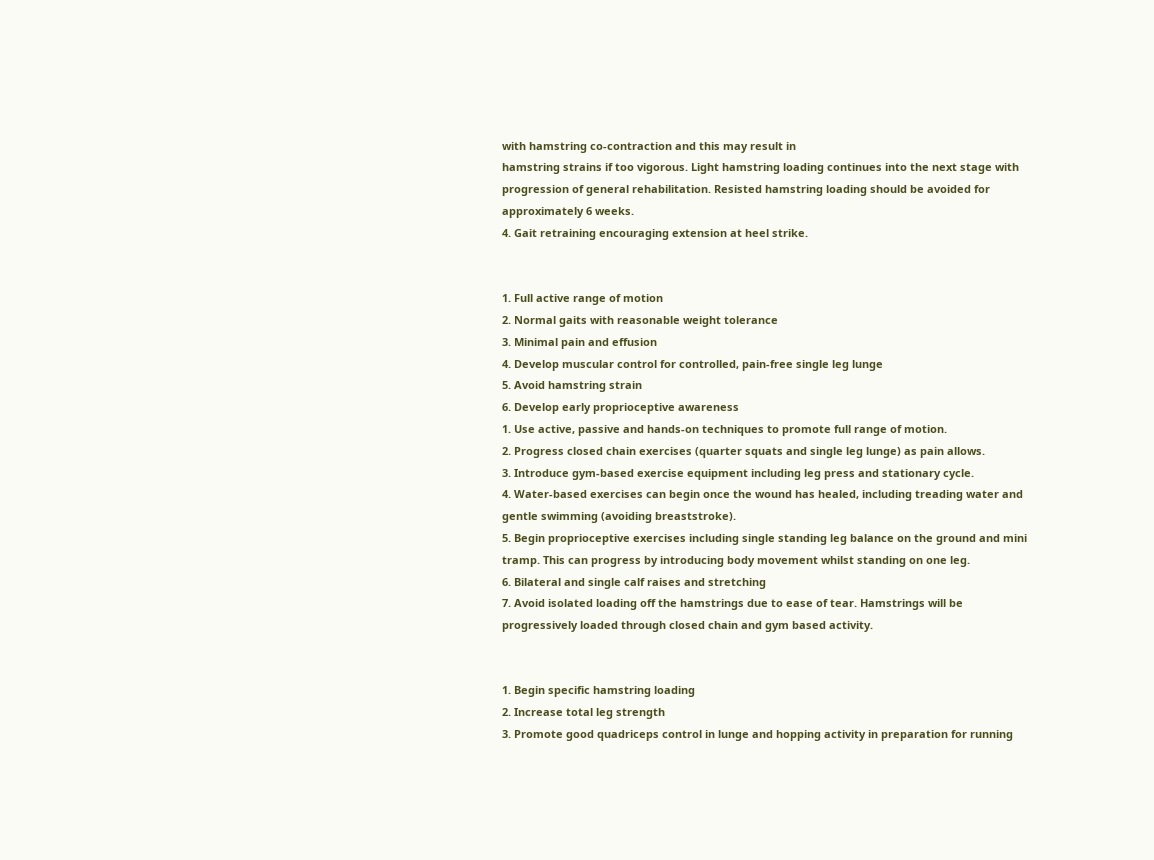with hamstring co-contraction and this may result in
hamstring strains if too vigorous. Light hamstring loading continues into the next stage with
progression of general rehabilitation. Resisted hamstring loading should be avoided for
approximately 6 weeks.
4. Gait retraining encouraging extension at heel strike.


1. Full active range of motion
2. Normal gaits with reasonable weight tolerance
3. Minimal pain and effusion
4. Develop muscular control for controlled, pain-free single leg lunge
5. Avoid hamstring strain
6. Develop early proprioceptive awareness
1. Use active, passive and hands-on techniques to promote full range of motion.
2. Progress closed chain exercises (quarter squats and single leg lunge) as pain allows.
3. Introduce gym-based exercise equipment including leg press and stationary cycle.
4. Water-based exercises can begin once the wound has healed, including treading water and
gentle swimming (avoiding breaststroke).
5. Begin proprioceptive exercises including single standing leg balance on the ground and mini
tramp. This can progress by introducing body movement whilst standing on one leg.
6. Bilateral and single calf raises and stretching
7. Avoid isolated loading off the hamstrings due to ease of tear. Hamstrings will be
progressively loaded through closed chain and gym based activity.


1. Begin specific hamstring loading
2. Increase total leg strength
3. Promote good quadriceps control in lunge and hopping activity in preparation for running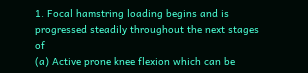1. Focal hamstring loading begins and is progressed steadily throughout the next stages of
(a) Active prone knee flexion which can be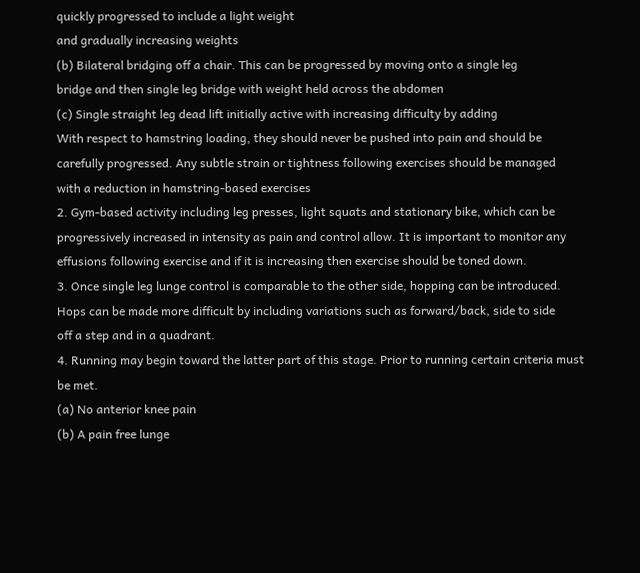quickly progressed to include a light weight
and gradually increasing weights
(b) Bilateral bridging off a chair. This can be progressed by moving onto a single leg
bridge and then single leg bridge with weight held across the abdomen
(c) Single straight leg dead lift initially active with increasing difficulty by adding
With respect to hamstring loading, they should never be pushed into pain and should be
carefully progressed. Any subtle strain or tightness following exercises should be managed
with a reduction in hamstring-based exercises
2. Gym-based activity including leg presses, light squats and stationary bike, which can be
progressively increased in intensity as pain and control allow. It is important to monitor any
effusions following exercise and if it is increasing then exercise should be toned down.
3. Once single leg lunge control is comparable to the other side, hopping can be introduced.
Hops can be made more difficult by including variations such as forward/back, side to side
off a step and in a quadrant.
4. Running may begin toward the latter part of this stage. Prior to running certain criteria must
be met.
(a) No anterior knee pain
(b) A pain free lunge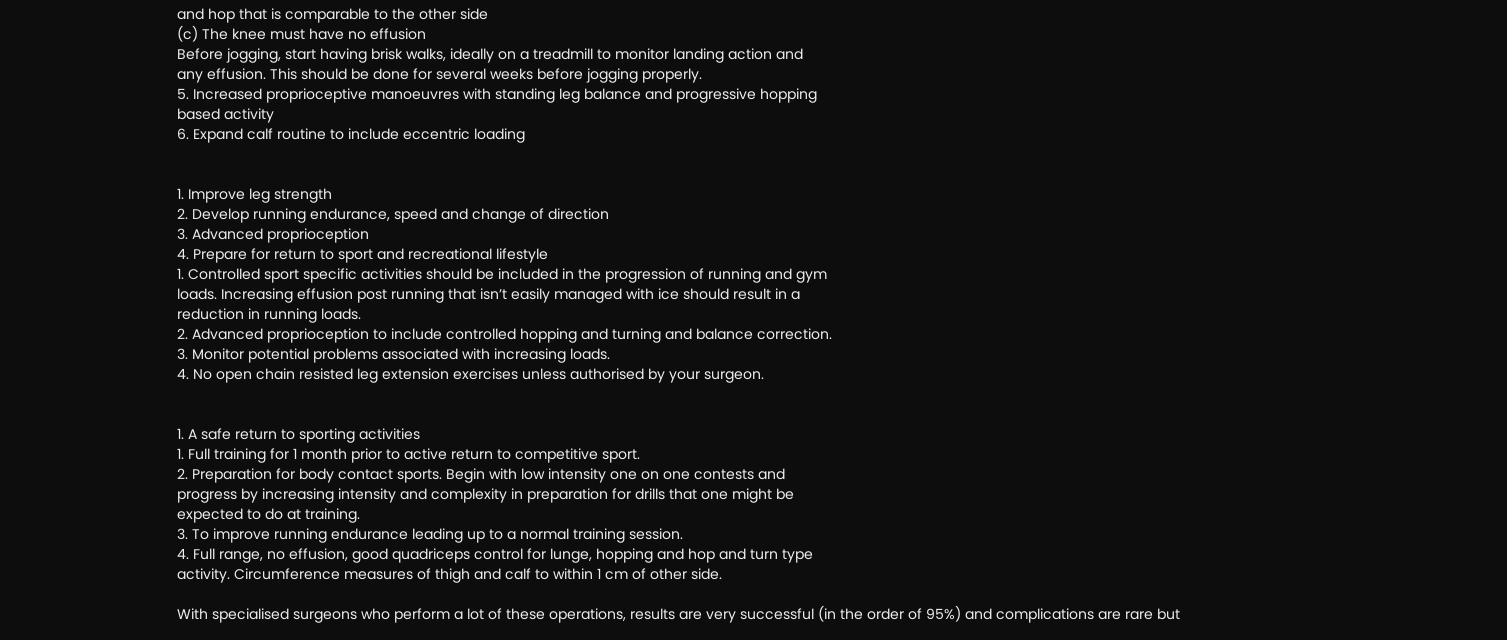and hop that is comparable to the other side
(c) The knee must have no effusion
Before jogging, start having brisk walks, ideally on a treadmill to monitor landing action and
any effusion. This should be done for several weeks before jogging properly.
5. Increased proprioceptive manoeuvres with standing leg balance and progressive hopping
based activity
6. Expand calf routine to include eccentric loading


1. Improve leg strength
2. Develop running endurance, speed and change of direction
3. Advanced proprioception
4. Prepare for return to sport and recreational lifestyle
1. Controlled sport specific activities should be included in the progression of running and gym
loads. Increasing effusion post running that isn’t easily managed with ice should result in a
reduction in running loads.
2. Advanced proprioception to include controlled hopping and turning and balance correction.
3. Monitor potential problems associated with increasing loads.
4. No open chain resisted leg extension exercises unless authorised by your surgeon.


1. A safe return to sporting activities
1. Full training for 1 month prior to active return to competitive sport.
2. Preparation for body contact sports. Begin with low intensity one on one contests and
progress by increasing intensity and complexity in preparation for drills that one might be
expected to do at training.
3. To improve running endurance leading up to a normal training session.
4. Full range, no effusion, good quadriceps control for lunge, hopping and hop and turn type
activity. Circumference measures of thigh and calf to within 1 cm of other side.

With specialised surgeons who perform a lot of these operations, results are very successful (in the order of 95%) and complications are rare but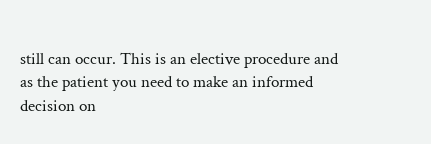still can occur. This is an elective procedure and as the patient you need to make an informed decision on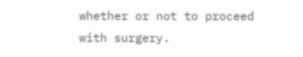whether or not to proceed with surgery.